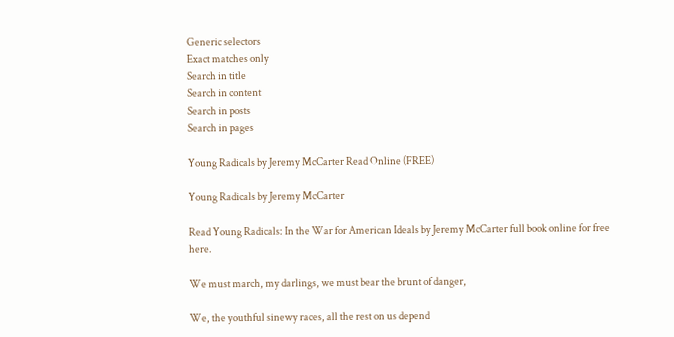Generic selectors
Exact matches only
Search in title
Search in content
Search in posts
Search in pages

Young Radicals by Jeremy McCarter Read Online (FREE)

Young Radicals by Jeremy McCarter

Read Young Radicals: In the War for American Ideals by Jeremy McCarter full book online for free here.

We must march, my darlings, we must bear the brunt of danger,

We, the youthful sinewy races, all the rest on us depend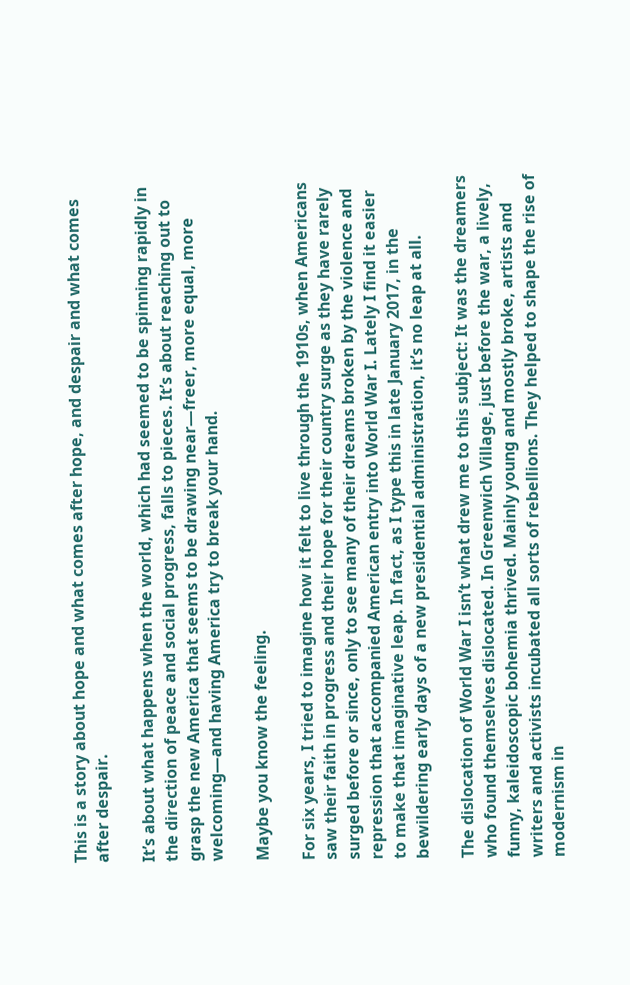This is a story about hope and what comes after hope, and despair and what comes after despair.

It’s about what happens when the world, which had seemed to be spinning rapidly in the direction of peace and social progress, falls to pieces. It’s about reaching out to grasp the new America that seems to be drawing near—freer, more equal, more welcoming—and having America try to break your hand.

Maybe you know the feeling.

For six years, I tried to imagine how it felt to live through the 1910s, when Americans saw their faith in progress and their hope for their country surge as they have rarely surged before or since, only to see many of their dreams broken by the violence and repression that accompanied American entry into World War I. Lately I find it easier to make that imaginative leap. In fact, as I type this in late January 2017, in the bewildering early days of a new presidential administration, it’s no leap at all.

The dislocation of World War I isn’t what drew me to this subject: It was the dreamers who found themselves dislocated. In Greenwich Village, just before the war, a lively, funny, kaleidoscopic bohemia thrived. Mainly young and mostly broke, artists and writers and activists incubated all sorts of rebellions. They helped to shape the rise of modernism in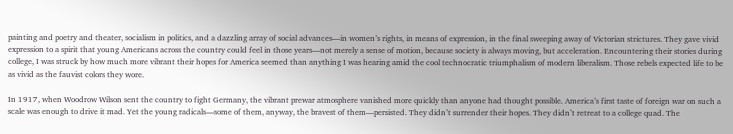painting and poetry and theater, socialism in politics, and a dazzling array of social advances—in women’s rights, in means of expression, in the final sweeping away of Victorian strictures. They gave vivid expression to a spirit that young Americans across the country could feel in those years—not merely a sense of motion, because society is always moving, but acceleration. Encountering their stories during college, I was struck by how much more vibrant their hopes for America seemed than anything I was hearing amid the cool technocratic triumphalism of modern liberalism. Those rebels expected life to be as vivid as the fauvist colors they wore.

In 1917, when Woodrow Wilson sent the country to fight Germany, the vibrant prewar atmosphere vanished more quickly than anyone had thought possible. America’s first taste of foreign war on such a scale was enough to drive it mad. Yet the young radicals—some of them, anyway, the bravest of them—persisted. They didn’t surrender their hopes. They didn’t retreat to a college quad. The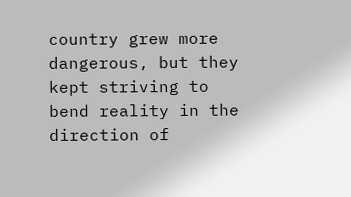country grew more dangerous, but they kept striving to bend reality in the direction of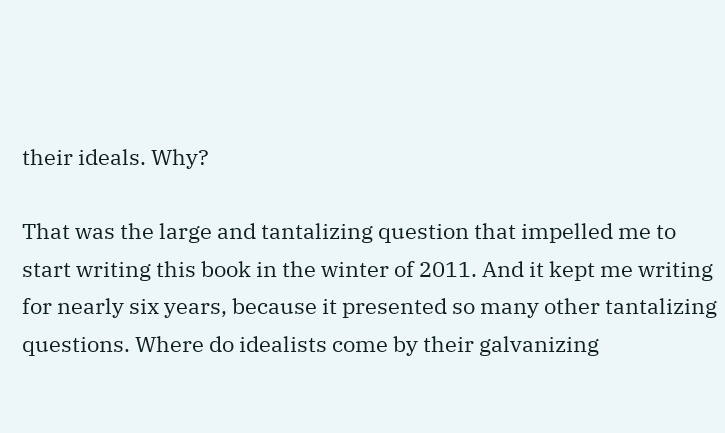their ideals. Why?

That was the large and tantalizing question that impelled me to start writing this book in the winter of 2011. And it kept me writing for nearly six years, because it presented so many other tantalizing questions. Where do idealists come by their galvanizing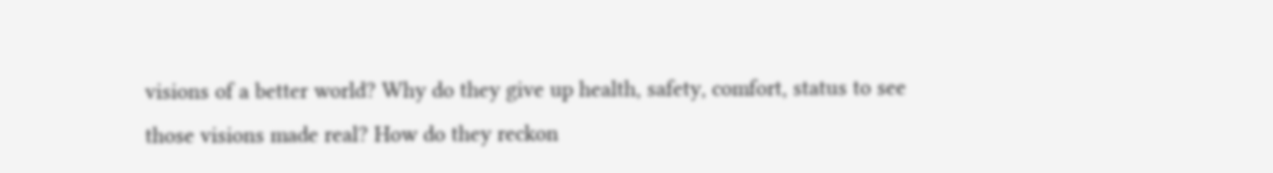visions of a better world? Why do they give up health, safety, comfort, status to see those visions made real? How do they reckon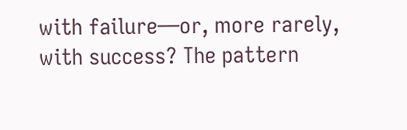with failure—or, more rarely, with success? The pattern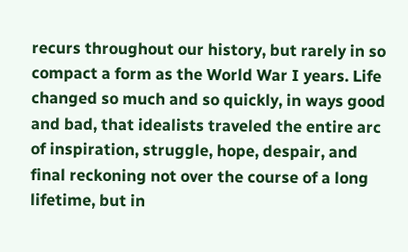recurs throughout our history, but rarely in so compact a form as the World War I years. Life changed so much and so quickly, in ways good and bad, that idealists traveled the entire arc of inspiration, struggle, hope, despair, and final reckoning not over the course of a long lifetime, but in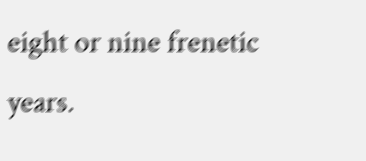eight or nine frenetic years.